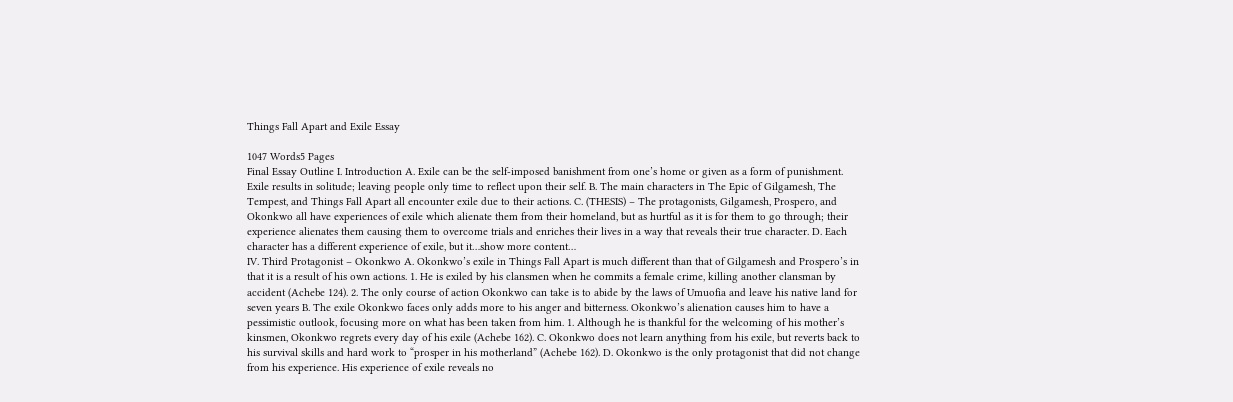Things Fall Apart and Exile Essay

1047 Words5 Pages
Final Essay Outline I. Introduction A. Exile can be the self-imposed banishment from one’s home or given as a form of punishment. Exile results in solitude; leaving people only time to reflect upon their self. B. The main characters in The Epic of Gilgamesh, The Tempest, and Things Fall Apart all encounter exile due to their actions. C. (THESIS) – The protagonists, Gilgamesh, Prospero, and Okonkwo all have experiences of exile which alienate them from their homeland, but as hurtful as it is for them to go through; their experience alienates them causing them to overcome trials and enriches their lives in a way that reveals their true character. D. Each character has a different experience of exile, but it…show more content…
IV. Third Protagonist – Okonkwo A. Okonkwo’s exile in Things Fall Apart is much different than that of Gilgamesh and Prospero’s in that it is a result of his own actions. 1. He is exiled by his clansmen when he commits a female crime, killing another clansman by accident (Achebe 124). 2. The only course of action Okonkwo can take is to abide by the laws of Umuofia and leave his native land for seven years B. The exile Okonkwo faces only adds more to his anger and bitterness. Okonkwo’s alienation causes him to have a pessimistic outlook, focusing more on what has been taken from him. 1. Although he is thankful for the welcoming of his mother’s kinsmen, Okonkwo regrets every day of his exile (Achebe 162). C. Okonkwo does not learn anything from his exile, but reverts back to his survival skills and hard work to “prosper in his motherland” (Achebe 162). D. Okonkwo is the only protagonist that did not change from his experience. His experience of exile reveals no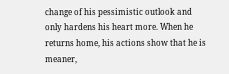change of his pessimistic outlook and only hardens his heart more. When he returns home, his actions show that he is meaner,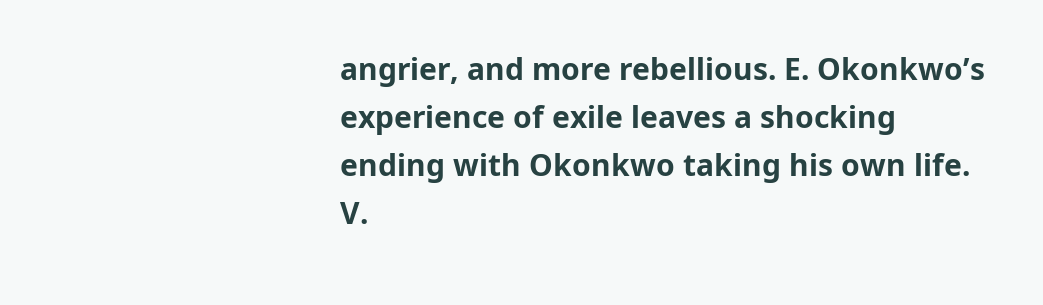angrier, and more rebellious. E. Okonkwo’s experience of exile leaves a shocking ending with Okonkwo taking his own life. V.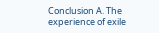Conclusion A. The experience of exile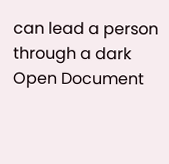can lead a person through a dark
Open Document